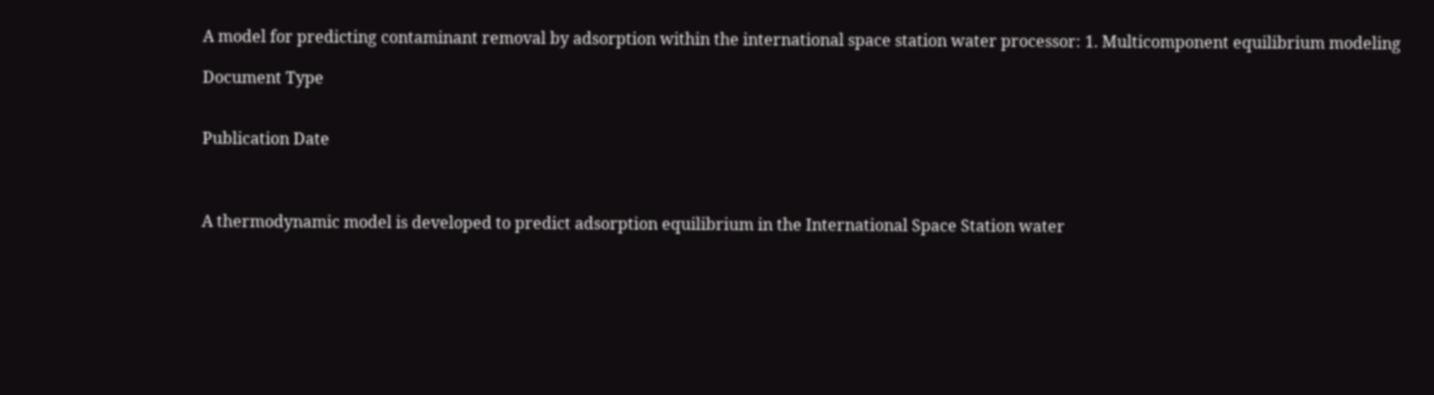A model for predicting contaminant removal by adsorption within the international space station water processor: 1. Multicomponent equilibrium modeling

Document Type


Publication Date



A thermodynamic model is developed to predict adsorption equilibrium in the International Space Station water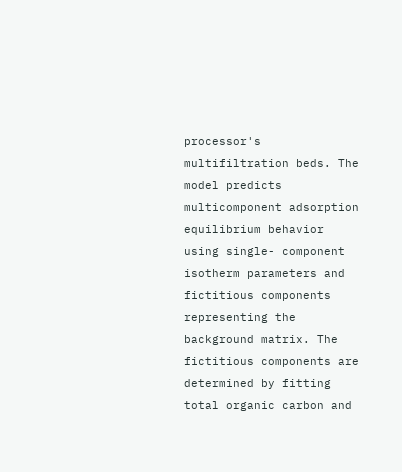processor's multifiltration beds. The model predicts multicomponent adsorption equilibrium behavior using single- component isotherm parameters and fictitious components representing the background matrix. The fictitious components are determined by fitting total organic carbon and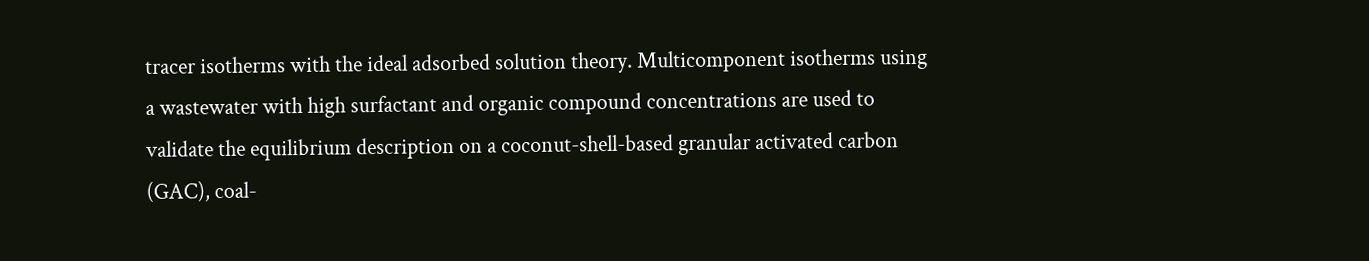tracer isotherms with the ideal adsorbed solution theory. Multicomponent isotherms using a wastewater with high surfactant and organic compound concentrations are used to validate the equilibrium description on a coconut-shell-based granular activated carbon (GAC), coal-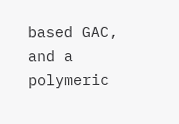based GAC, and a polymeric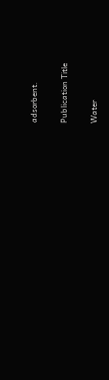adsorbent.

Publication Title

Water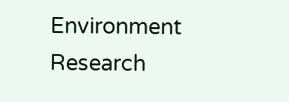Environment Research